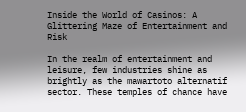Inside the World of Casinos: A Glittering Maze of Entertainment and Risk

In the realm of entertainment and leisure, few industries shine as brightly as the mawartoto alternatif sector. These temples of chance have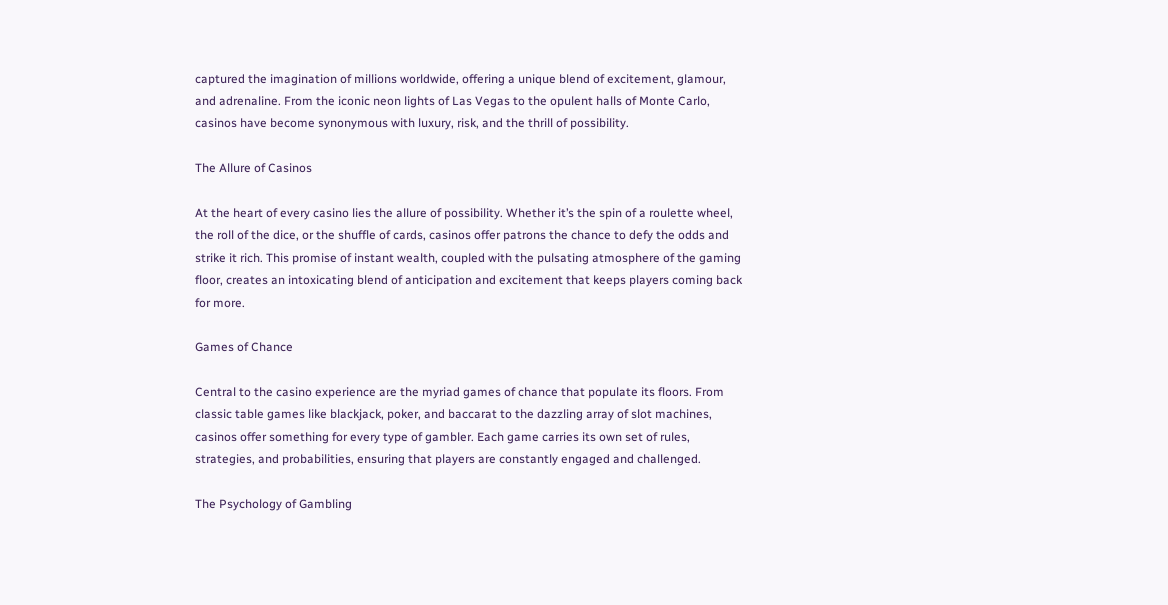captured the imagination of millions worldwide, offering a unique blend of excitement, glamour, and adrenaline. From the iconic neon lights of Las Vegas to the opulent halls of Monte Carlo, casinos have become synonymous with luxury, risk, and the thrill of possibility.

The Allure of Casinos

At the heart of every casino lies the allure of possibility. Whether it’s the spin of a roulette wheel, the roll of the dice, or the shuffle of cards, casinos offer patrons the chance to defy the odds and strike it rich. This promise of instant wealth, coupled with the pulsating atmosphere of the gaming floor, creates an intoxicating blend of anticipation and excitement that keeps players coming back for more.

Games of Chance

Central to the casino experience are the myriad games of chance that populate its floors. From classic table games like blackjack, poker, and baccarat to the dazzling array of slot machines, casinos offer something for every type of gambler. Each game carries its own set of rules, strategies, and probabilities, ensuring that players are constantly engaged and challenged.

The Psychology of Gambling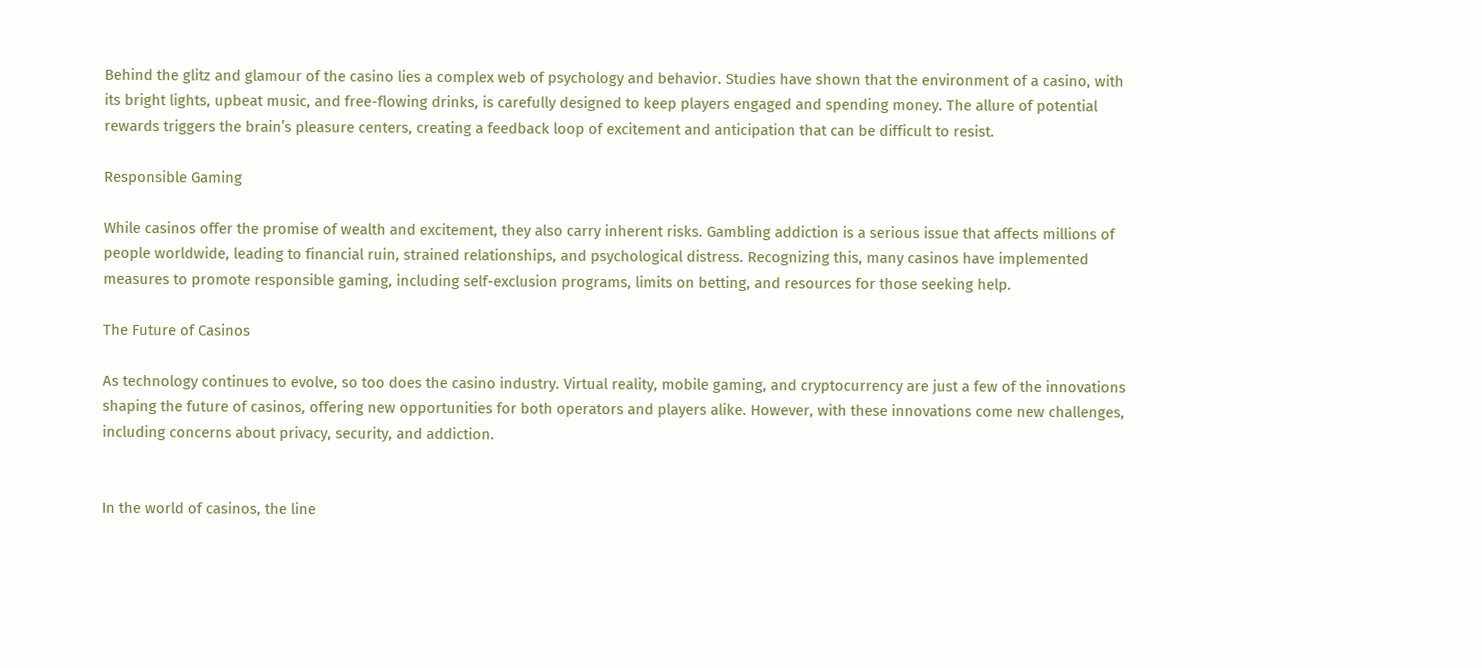Behind the glitz and glamour of the casino lies a complex web of psychology and behavior. Studies have shown that the environment of a casino, with its bright lights, upbeat music, and free-flowing drinks, is carefully designed to keep players engaged and spending money. The allure of potential rewards triggers the brain’s pleasure centers, creating a feedback loop of excitement and anticipation that can be difficult to resist.

Responsible Gaming

While casinos offer the promise of wealth and excitement, they also carry inherent risks. Gambling addiction is a serious issue that affects millions of people worldwide, leading to financial ruin, strained relationships, and psychological distress. Recognizing this, many casinos have implemented measures to promote responsible gaming, including self-exclusion programs, limits on betting, and resources for those seeking help.

The Future of Casinos

As technology continues to evolve, so too does the casino industry. Virtual reality, mobile gaming, and cryptocurrency are just a few of the innovations shaping the future of casinos, offering new opportunities for both operators and players alike. However, with these innovations come new challenges, including concerns about privacy, security, and addiction.


In the world of casinos, the line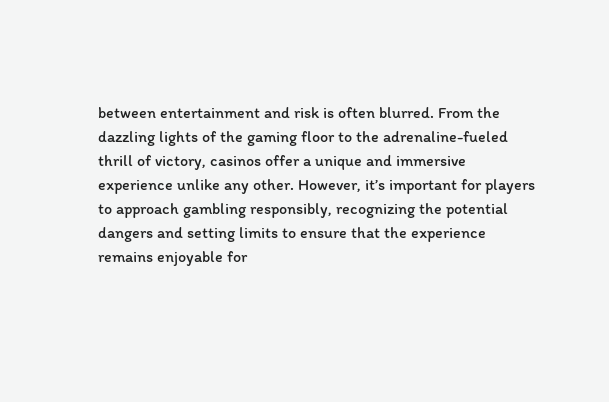between entertainment and risk is often blurred. From the dazzling lights of the gaming floor to the adrenaline-fueled thrill of victory, casinos offer a unique and immersive experience unlike any other. However, it’s important for players to approach gambling responsibly, recognizing the potential dangers and setting limits to ensure that the experience remains enjoyable for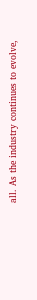all. As the industry continues to evolve,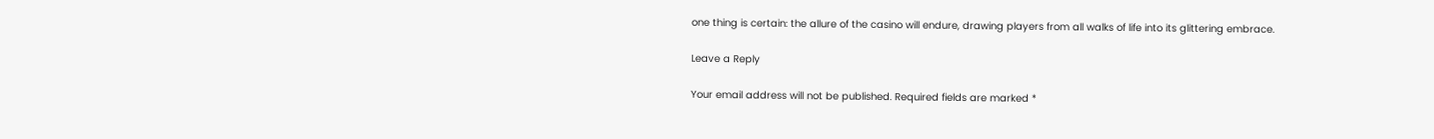one thing is certain: the allure of the casino will endure, drawing players from all walks of life into its glittering embrace.

Leave a Reply

Your email address will not be published. Required fields are marked *